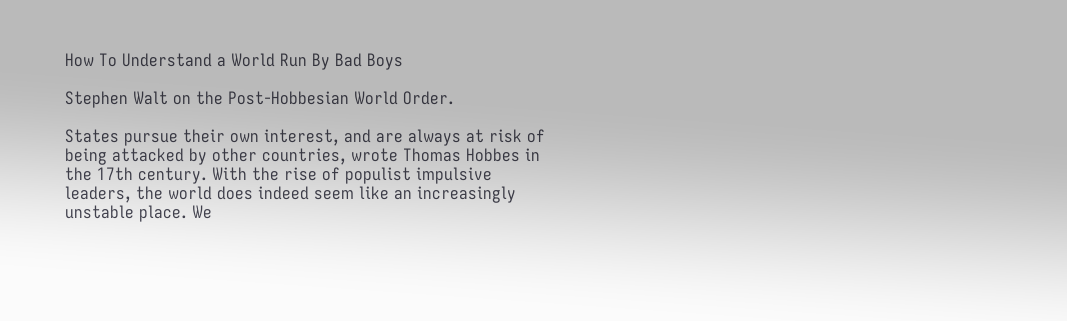How To Understand a World Run By Bad Boys

Stephen Walt on the Post-Hobbesian World Order.

States pursue their own interest, and are always at risk of being attacked by other countries, wrote Thomas Hobbes in the 17th century. With the rise of populist impulsive leaders, the world does indeed seem like an increasingly unstable place. We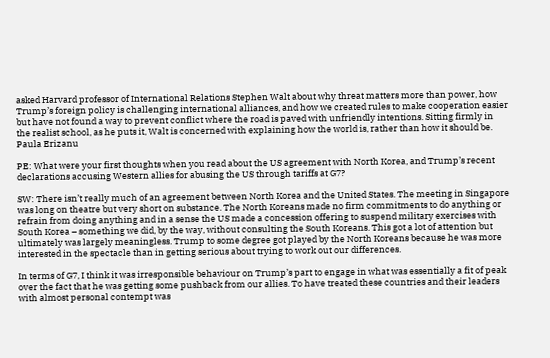asked Harvard professor of International Relations Stephen Walt about why threat matters more than power, how Trump’s foreign policy is challenging international alliances, and how we created rules to make cooperation easier but have not found a way to prevent conflict where the road is paved with unfriendly intentions. Sitting firmly in the realist school, as he puts it, Walt is concerned with explaining how the world is, rather than how it should be. Paula Erizanu

PE: What were your first thoughts when you read about the US agreement with North Korea, and Trump’s recent declarations accusing Western allies for abusing the US through tariffs at G7?

SW: There isn’t really much of an agreement between North Korea and the United States. The meeting in Singapore was long on theatre but very short on substance. The North Koreans made no firm commitments to do anything or refrain from doing anything and in a sense the US made a concession offering to suspend military exercises with South Korea – something we did, by the way, without consulting the South Koreans. This got a lot of attention but ultimately was largely meaningless. Trump to some degree got played by the North Koreans because he was more interested in the spectacle than in getting serious about trying to work out our differences.

In terms of G7, I think it was irresponsible behaviour on Trump’s part to engage in what was essentially a fit of peak over the fact that he was getting some pushback from our allies. To have treated these countries and their leaders with almost personal contempt was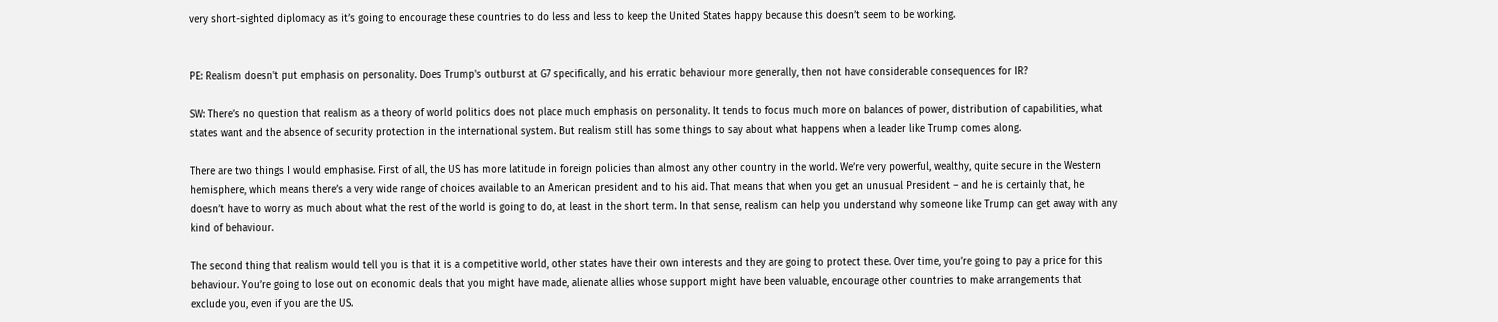very short-sighted diplomacy as it’s going to encourage these countries to do less and less to keep the United States happy because this doesn’t seem to be working.


PE: Realism doesn't put emphasis on personality. Does Trump's outburst at G7 specifically, and his erratic behaviour more generally, then not have considerable consequences for IR?

SW: There’s no question that realism as a theory of world politics does not place much emphasis on personality. It tends to focus much more on balances of power, distribution of capabilities, what states want and the absence of security protection in the international system. But realism still has some things to say about what happens when a leader like Trump comes along.

There are two things I would emphasise. First of all, the US has more latitude in foreign policies than almost any other country in the world. We’re very powerful, wealthy, quite secure in the Western hemisphere, which means there’s a very wide range of choices available to an American president and to his aid. That means that when you get an unusual President – and he is certainly that, he doesn’t have to worry as much about what the rest of the world is going to do, at least in the short term. In that sense, realism can help you understand why someone like Trump can get away with any kind of behaviour.

The second thing that realism would tell you is that it is a competitive world, other states have their own interests and they are going to protect these. Over time, you’re going to pay a price for this behaviour. You’re going to lose out on economic deals that you might have made, alienate allies whose support might have been valuable, encourage other countries to make arrangements that exclude you, even if you are the US.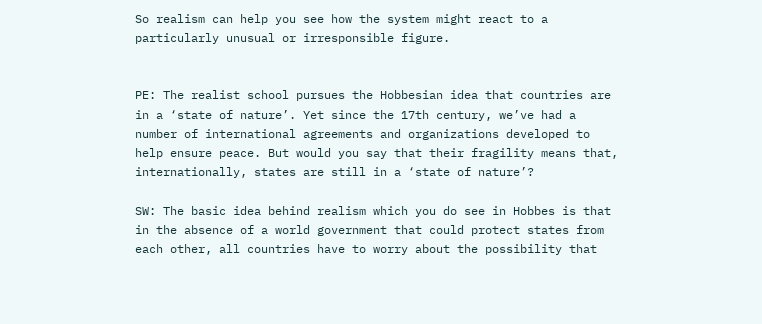So realism can help you see how the system might react to a particularly unusual or irresponsible figure.


PE: The realist school pursues the Hobbesian idea that countries are in a ‘state of nature’. Yet since the 17th century, we’ve had a number of international agreements and organizations developed to help ensure peace. But would you say that their fragility means that, internationally, states are still in a ‘state of nature’?

SW: The basic idea behind realism which you do see in Hobbes is that in the absence of a world government that could protect states from each other, all countries have to worry about the possibility that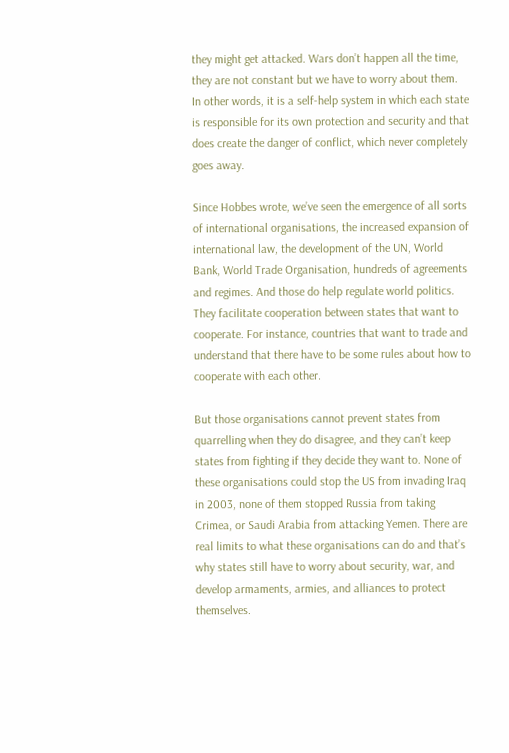they might get attacked. Wars don’t happen all the time, they are not constant but we have to worry about them. In other words, it is a self-help system in which each state is responsible for its own protection and security and that does create the danger of conflict, which never completely goes away.

Since Hobbes wrote, we’ve seen the emergence of all sorts of international organisations, the increased expansion of international law, the development of the UN, World Bank, World Trade Organisation, hundreds of agreements and regimes. And those do help regulate world politics. They facilitate cooperation between states that want to cooperate. For instance, countries that want to trade and understand that there have to be some rules about how to cooperate with each other.

But those organisations cannot prevent states from quarrelling when they do disagree, and they can’t keep states from fighting if they decide they want to. None of these organisations could stop the US from invading Iraq in 2003, none of them stopped Russia from taking Crimea, or Saudi Arabia from attacking Yemen. There are real limits to what these organisations can do and that’s why states still have to worry about security, war, and develop armaments, armies, and alliances to protect themselves.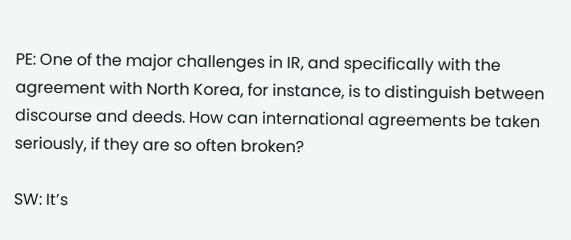PE: One of the major challenges in IR, and specifically with the agreement with North Korea, for instance, is to distinguish between discourse and deeds. How can international agreements be taken seriously, if they are so often broken?

SW: It’s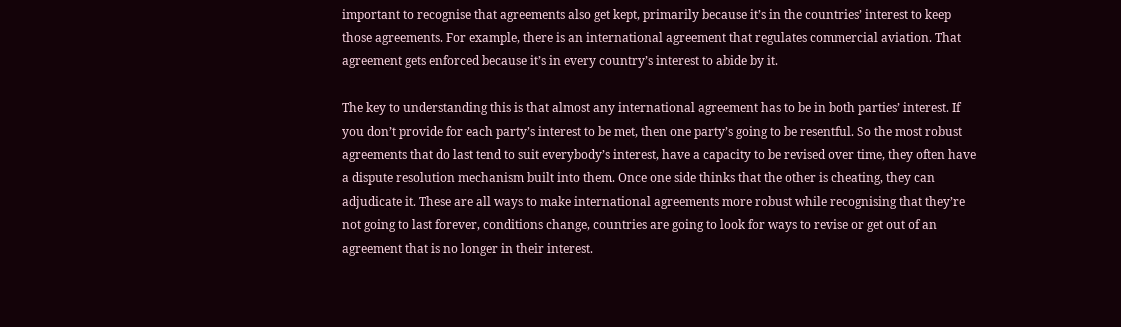important to recognise that agreements also get kept, primarily because it’s in the countries’ interest to keep those agreements. For example, there is an international agreement that regulates commercial aviation. That agreement gets enforced because it’s in every country’s interest to abide by it.

The key to understanding this is that almost any international agreement has to be in both parties’ interest. If you don’t provide for each party’s interest to be met, then one party’s going to be resentful. So the most robust agreements that do last tend to suit everybody’s interest, have a capacity to be revised over time, they often have a dispute resolution mechanism built into them. Once one side thinks that the other is cheating, they can adjudicate it. These are all ways to make international agreements more robust while recognising that they’re not going to last forever, conditions change, countries are going to look for ways to revise or get out of an agreement that is no longer in their interest.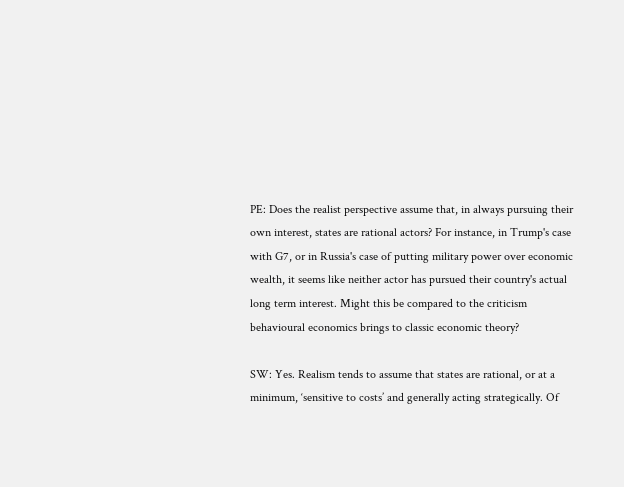PE: Does the realist perspective assume that, in always pursuing their own interest, states are rational actors? For instance, in Trump's case with G7, or in Russia's case of putting military power over economic wealth, it seems like neither actor has pursued their country's actual long term interest. Might this be compared to the criticism behavioural economics brings to classic economic theory?

SW: Yes. Realism tends to assume that states are rational, or at a minimum, ‘sensitive to costs’ and generally acting strategically. Of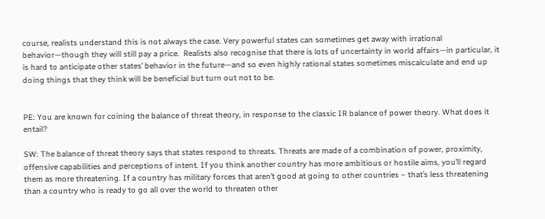course, realists understand this is not always the case. Very powerful states can sometimes get away with irrational behavior—though they will still pay a price.  Realists also recognise that there is lots of uncertainty in world affairs—in particular, it is hard to anticipate other states’ behavior in the future—and so even highly rational states sometimes miscalculate and end up doing things that they think will be beneficial but turn out not to be.


PE: You are known for coining the balance of threat theory, in response to the classic IR balance of power theory. What does it entail?

SW: The balance of threat theory says that states respond to threats. Threats are made of a combination of power, proximity, offensive capabilities and perceptions of intent. If you think another country has more ambitious or hostile aims, you’ll regard them as more threatening. If a country has military forces that aren’t good at going to other countries – that’s less threatening than a country who is ready to go all over the world to threaten other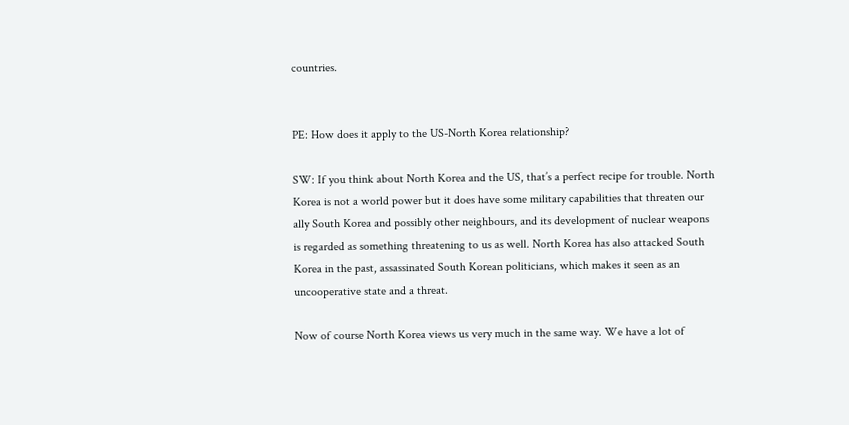countries.


PE: How does it apply to the US-North Korea relationship?

SW: If you think about North Korea and the US, that’s a perfect recipe for trouble. North Korea is not a world power but it does have some military capabilities that threaten our ally South Korea and possibly other neighbours, and its development of nuclear weapons is regarded as something threatening to us as well. North Korea has also attacked South Korea in the past, assassinated South Korean politicians, which makes it seen as an uncooperative state and a threat.

Now of course North Korea views us very much in the same way. We have a lot of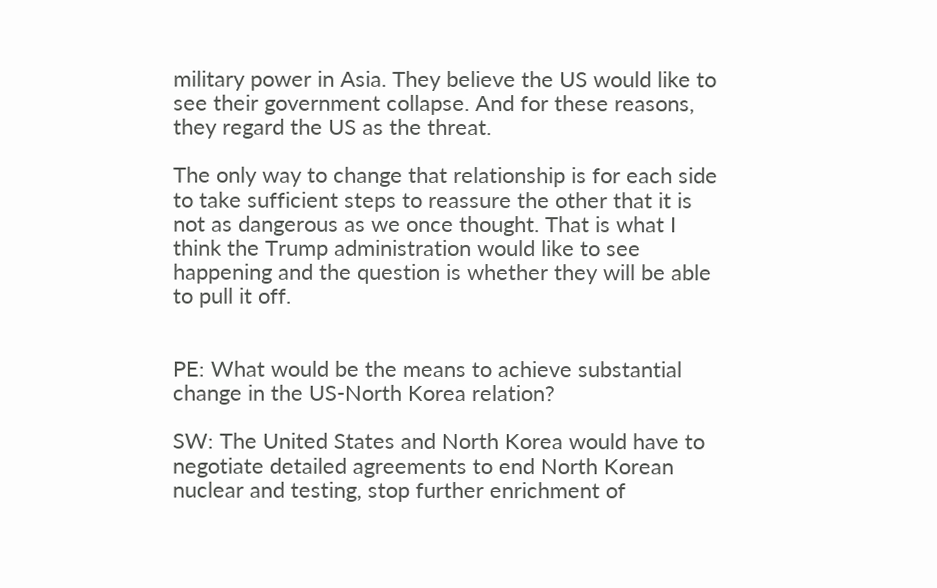military power in Asia. They believe the US would like to see their government collapse. And for these reasons, they regard the US as the threat.

The only way to change that relationship is for each side to take sufficient steps to reassure the other that it is not as dangerous as we once thought. That is what I think the Trump administration would like to see happening and the question is whether they will be able to pull it off.


PE: What would be the means to achieve substantial change in the US-North Korea relation?

SW: The United States and North Korea would have to negotiate detailed agreements to end North Korean nuclear and testing, stop further enrichment of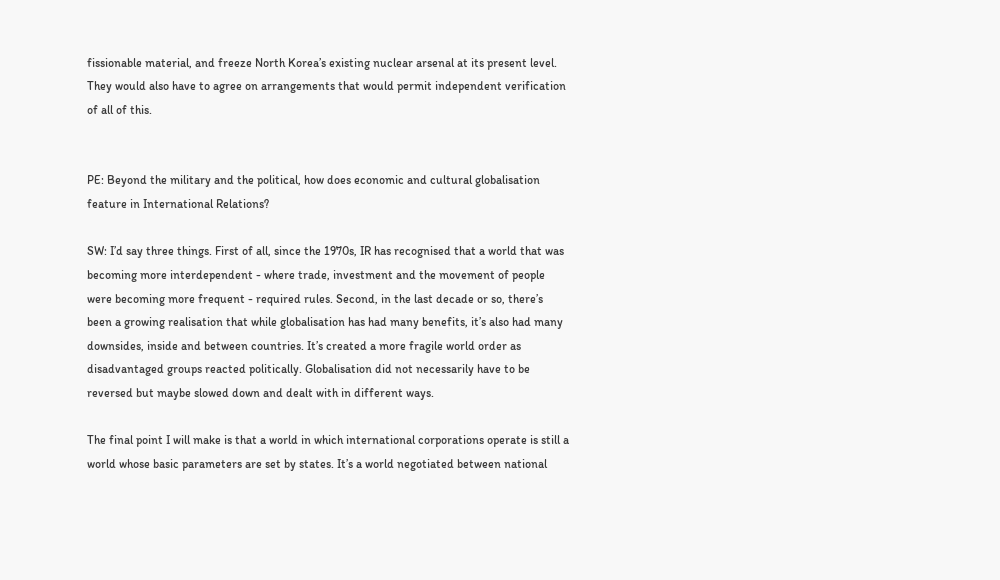fissionable material, and freeze North Korea’s existing nuclear arsenal at its present level. They would also have to agree on arrangements that would permit independent verification of all of this.


PE: Beyond the military and the political, how does economic and cultural globalisation feature in International Relations?

SW: I’d say three things. First of all, since the 1970s, IR has recognised that a world that was becoming more interdependent - where trade, investment and the movement of people were becoming more frequent - required rules. Second, in the last decade or so, there’s been a growing realisation that while globalisation has had many benefits, it’s also had many downsides, inside and between countries. It’s created a more fragile world order as disadvantaged groups reacted politically. Globalisation did not necessarily have to be reversed but maybe slowed down and dealt with in different ways.

The final point I will make is that a world in which international corporations operate is still a world whose basic parameters are set by states. It’s a world negotiated between national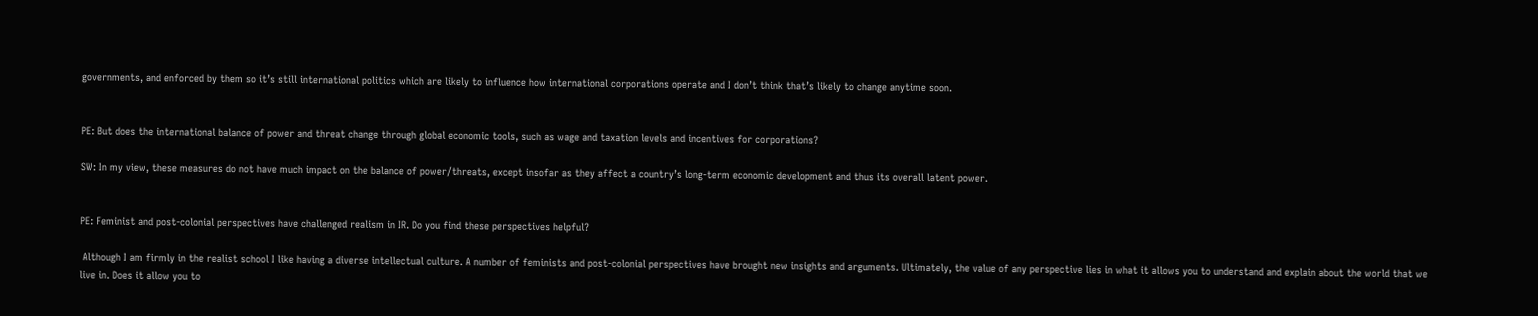governments, and enforced by them so it’s still international politics which are likely to influence how international corporations operate and I don’t think that’s likely to change anytime soon.


PE: But does the international balance of power and threat change through global economic tools, such as wage and taxation levels and incentives for corporations?

SW: In my view, these measures do not have much impact on the balance of power/threats, except insofar as they affect a country’s long-term economic development and thus its overall latent power.


PE: Feminist and post-colonial perspectives have challenged realism in IR. Do you find these perspectives helpful?

 Although I am firmly in the realist school I like having a diverse intellectual culture. A number of feminists and post-colonial perspectives have brought new insights and arguments. Ultimately, the value of any perspective lies in what it allows you to understand and explain about the world that we live in. Does it allow you to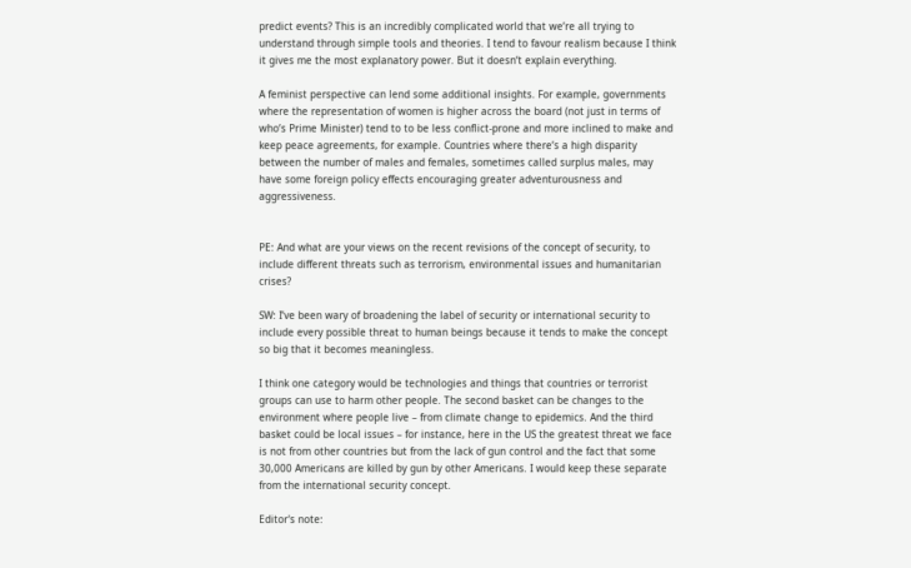predict events? This is an incredibly complicated world that we’re all trying to understand through simple tools and theories. I tend to favour realism because I think it gives me the most explanatory power. But it doesn’t explain everything.

A feminist perspective can lend some additional insights. For example, governments where the representation of women is higher across the board (not just in terms of who’s Prime Minister) tend to to be less conflict-prone and more inclined to make and keep peace agreements, for example. Countries where there’s a high disparity between the number of males and females, sometimes called surplus males, may have some foreign policy effects encouraging greater adventurousness and aggressiveness.


PE: And what are your views on the recent revisions of the concept of security, to include different threats such as terrorism, environmental issues and humanitarian crises?

SW: I’ve been wary of broadening the label of security or international security to include every possible threat to human beings because it tends to make the concept so big that it becomes meaningless.

I think one category would be technologies and things that countries or terrorist groups can use to harm other people. The second basket can be changes to the environment where people live – from climate change to epidemics. And the third basket could be local issues – for instance, here in the US the greatest threat we face is not from other countries but from the lack of gun control and the fact that some 30,000 Americans are killed by gun by other Americans. I would keep these separate from the international security concept.

Editor's note: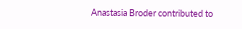Anastasia Broder contributed to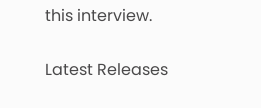this interview.

Latest Releases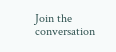Join the conversation